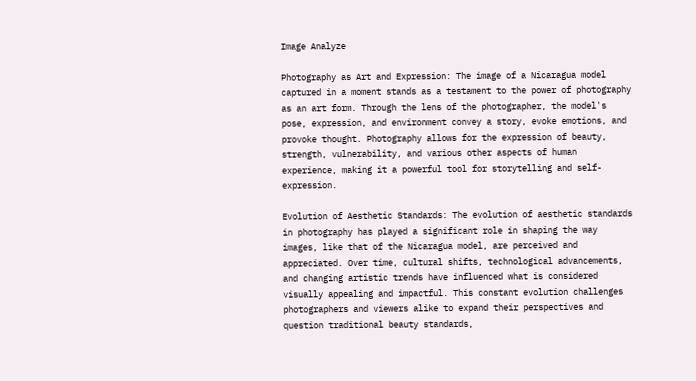Image Analyze

Photography as Art and Expression: The image of a Nicaragua model captured in a moment stands as a testament to the power of photography as an art form. Through the lens of the photographer, the model's pose, expression, and environment convey a story, evoke emotions, and provoke thought. Photography allows for the expression of beauty, strength, vulnerability, and various other aspects of human experience, making it a powerful tool for storytelling and self-expression.

Evolution of Aesthetic Standards: The evolution of aesthetic standards in photography has played a significant role in shaping the way images, like that of the Nicaragua model, are perceived and appreciated. Over time, cultural shifts, technological advancements, and changing artistic trends have influenced what is considered visually appealing and impactful. This constant evolution challenges photographers and viewers alike to expand their perspectives and question traditional beauty standards,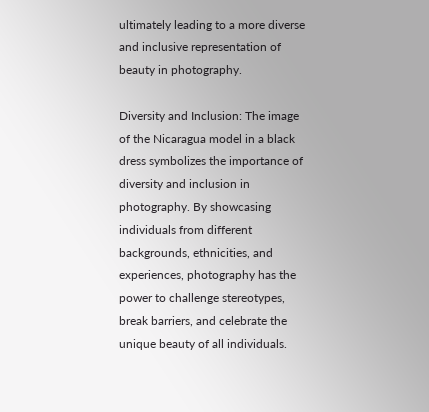ultimately leading to a more diverse and inclusive representation of beauty in photography.

Diversity and Inclusion: The image of the Nicaragua model in a black dress symbolizes the importance of diversity and inclusion in photography. By showcasing individuals from different backgrounds, ethnicities, and experiences, photography has the power to challenge stereotypes, break barriers, and celebrate the unique beauty of all individuals.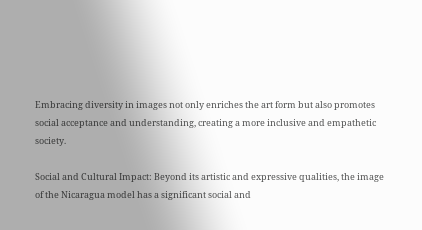Embracing diversity in images not only enriches the art form but also promotes social acceptance and understanding, creating a more inclusive and empathetic society.

Social and Cultural Impact: Beyond its artistic and expressive qualities, the image of the Nicaragua model has a significant social and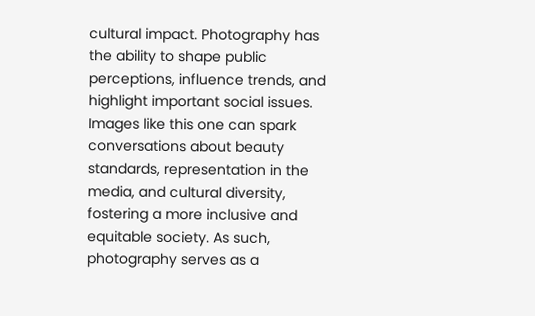cultural impact. Photography has the ability to shape public perceptions, influence trends, and highlight important social issues. Images like this one can spark conversations about beauty standards, representation in the media, and cultural diversity, fostering a more inclusive and equitable society. As such, photography serves as a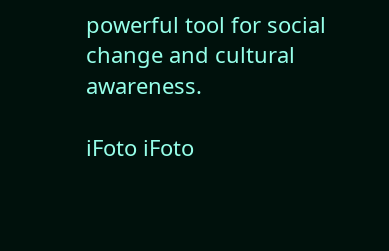powerful tool for social change and cultural awareness.

iFoto iFoto